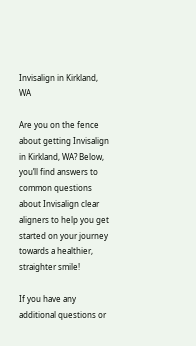Invisalign in Kirkland, WA

Are you on the fence about getting Invisalign in Kirkland, WA? Below, you’ll find answers to common questions about Invisalign clear aligners to help you get started on your journey towards a healthier, straighter smile!

If you have any additional questions or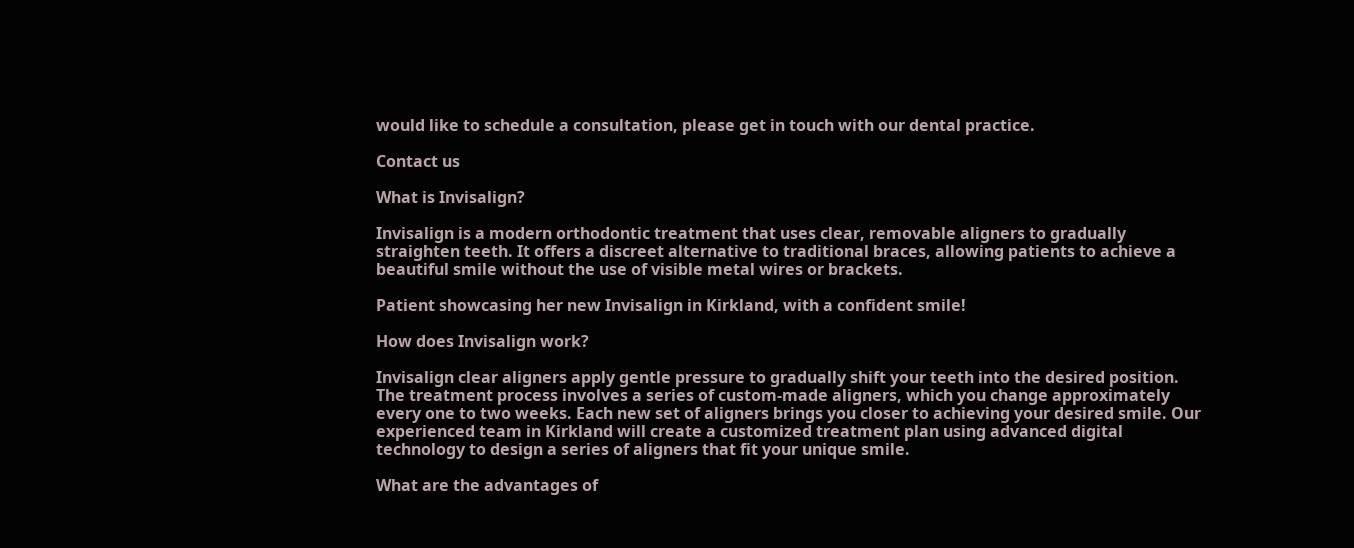would like to schedule a consultation, please get in touch with our dental practice.

Contact us

What is Invisalign?

Invisalign is a modern orthodontic treatment that uses clear, removable aligners to gradually straighten teeth. It offers a discreet alternative to traditional braces, allowing patients to achieve a beautiful smile without the use of visible metal wires or brackets.

Patient showcasing her new Invisalign in Kirkland, with a confident smile!

How does Invisalign work?

Invisalign clear aligners apply gentle pressure to gradually shift your teeth into the desired position. The treatment process involves a series of custom-made aligners, which you change approximately every one to two weeks. Each new set of aligners brings you closer to achieving your desired smile. Our experienced team in Kirkland will create a customized treatment plan using advanced digital technology to design a series of aligners that fit your unique smile.

What are the advantages of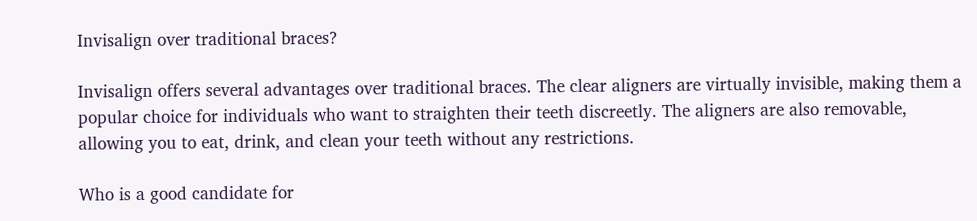Invisalign over traditional braces?

Invisalign offers several advantages over traditional braces. The clear aligners are virtually invisible, making them a popular choice for individuals who want to straighten their teeth discreetly. The aligners are also removable, allowing you to eat, drink, and clean your teeth without any restrictions.

Who is a good candidate for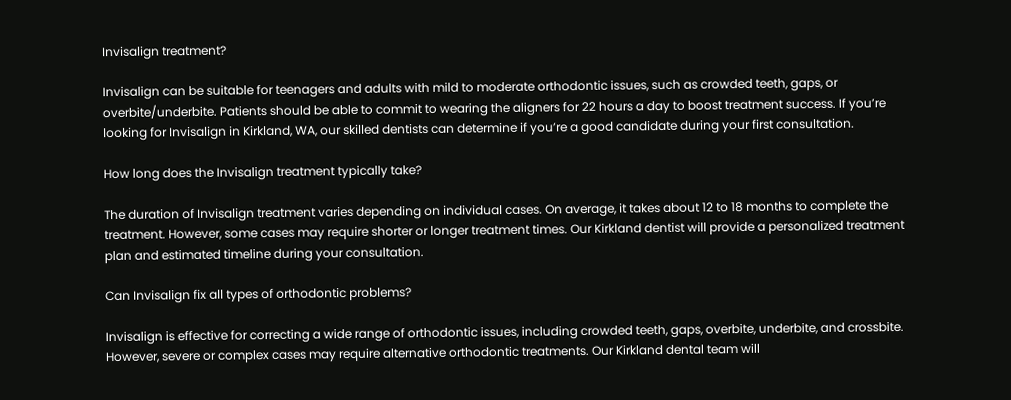Invisalign treatment?

Invisalign can be suitable for teenagers and adults with mild to moderate orthodontic issues, such as crowded teeth, gaps, or overbite/underbite. Patients should be able to commit to wearing the aligners for 22 hours a day to boost treatment success. If you’re looking for Invisalign in Kirkland, WA, our skilled dentists can determine if you’re a good candidate during your first consultation.

How long does the Invisalign treatment typically take?

The duration of Invisalign treatment varies depending on individual cases. On average, it takes about 12 to 18 months to complete the treatment. However, some cases may require shorter or longer treatment times. Our Kirkland dentist will provide a personalized treatment plan and estimated timeline during your consultation.

Can Invisalign fix all types of orthodontic problems?

Invisalign is effective for correcting a wide range of orthodontic issues, including crowded teeth, gaps, overbite, underbite, and crossbite. However, severe or complex cases may require alternative orthodontic treatments. Our Kirkland dental team will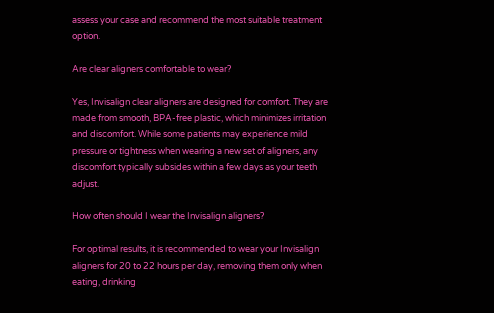assess your case and recommend the most suitable treatment option.

Are clear aligners comfortable to wear?

Yes, Invisalign clear aligners are designed for comfort. They are made from smooth, BPA-free plastic, which minimizes irritation and discomfort. While some patients may experience mild pressure or tightness when wearing a new set of aligners, any discomfort typically subsides within a few days as your teeth adjust.

How often should I wear the Invisalign aligners?

For optimal results, it is recommended to wear your Invisalign aligners for 20 to 22 hours per day, removing them only when eating, drinking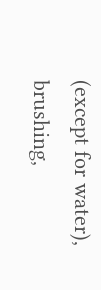(except for water), brushing,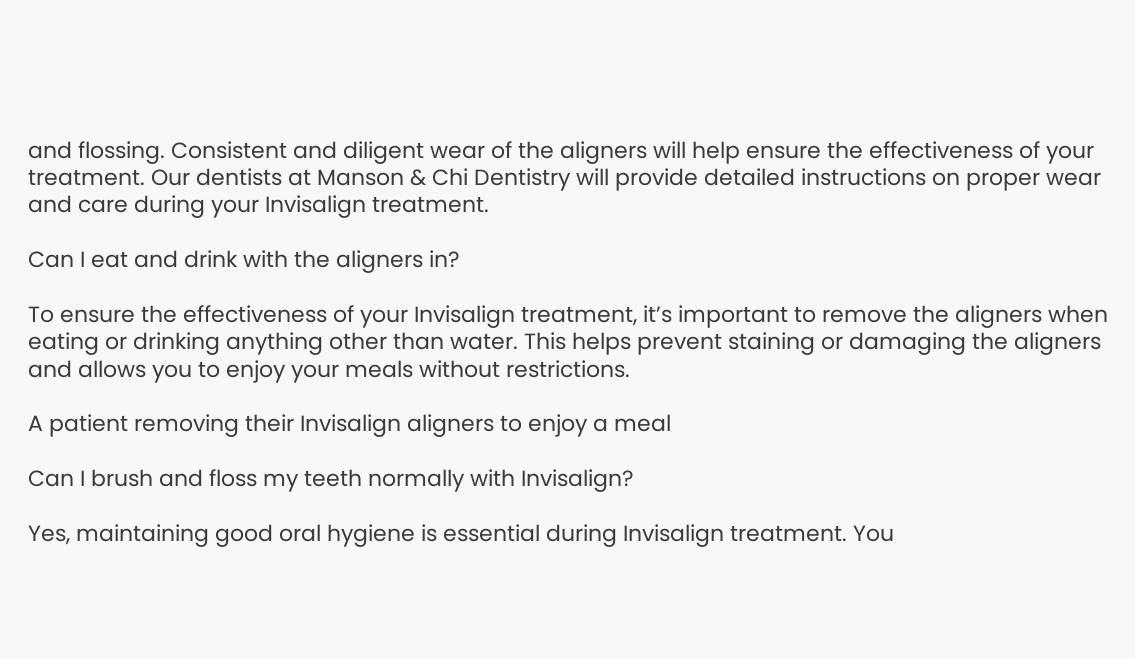and flossing. Consistent and diligent wear of the aligners will help ensure the effectiveness of your treatment. Our dentists at Manson & Chi Dentistry will provide detailed instructions on proper wear and care during your Invisalign treatment.

Can I eat and drink with the aligners in?

To ensure the effectiveness of your Invisalign treatment, it’s important to remove the aligners when eating or drinking anything other than water. This helps prevent staining or damaging the aligners and allows you to enjoy your meals without restrictions.

A patient removing their Invisalign aligners to enjoy a meal

Can I brush and floss my teeth normally with Invisalign?

Yes, maintaining good oral hygiene is essential during Invisalign treatment. You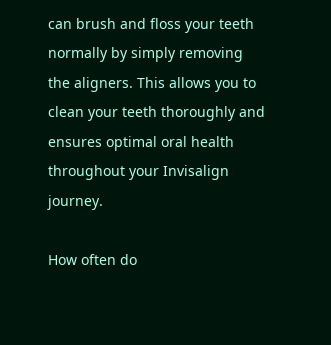can brush and floss your teeth normally by simply removing the aligners. This allows you to clean your teeth thoroughly and ensures optimal oral health throughout your Invisalign journey.

How often do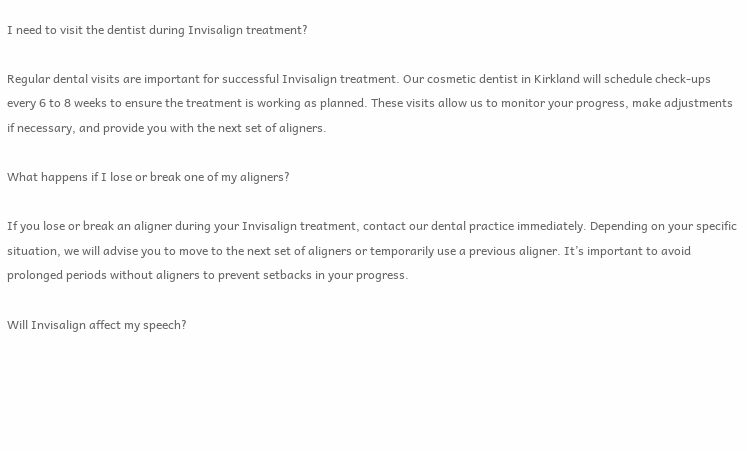I need to visit the dentist during Invisalign treatment?

Regular dental visits are important for successful Invisalign treatment. Our cosmetic dentist in Kirkland will schedule check-ups every 6 to 8 weeks to ensure the treatment is working as planned. These visits allow us to monitor your progress, make adjustments if necessary, and provide you with the next set of aligners.

What happens if I lose or break one of my aligners?

If you lose or break an aligner during your Invisalign treatment, contact our dental practice immediately. Depending on your specific situation, we will advise you to move to the next set of aligners or temporarily use a previous aligner. It’s important to avoid prolonged periods without aligners to prevent setbacks in your progress.

Will Invisalign affect my speech?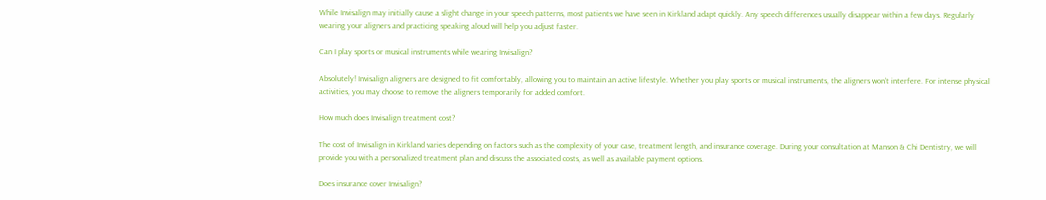While Invisalign may initially cause a slight change in your speech patterns, most patients we have seen in Kirkland adapt quickly. Any speech differences usually disappear within a few days. Regularly wearing your aligners and practicing speaking aloud will help you adjust faster.

Can I play sports or musical instruments while wearing Invisalign?

Absolutely! Invisalign aligners are designed to fit comfortably, allowing you to maintain an active lifestyle. Whether you play sports or musical instruments, the aligners won’t interfere. For intense physical activities, you may choose to remove the aligners temporarily for added comfort.

How much does Invisalign treatment cost?

The cost of Invisalign in Kirkland varies depending on factors such as the complexity of your case, treatment length, and insurance coverage. During your consultation at Manson & Chi Dentistry, we will provide you with a personalized treatment plan and discuss the associated costs, as well as available payment options.

Does insurance cover Invisalign?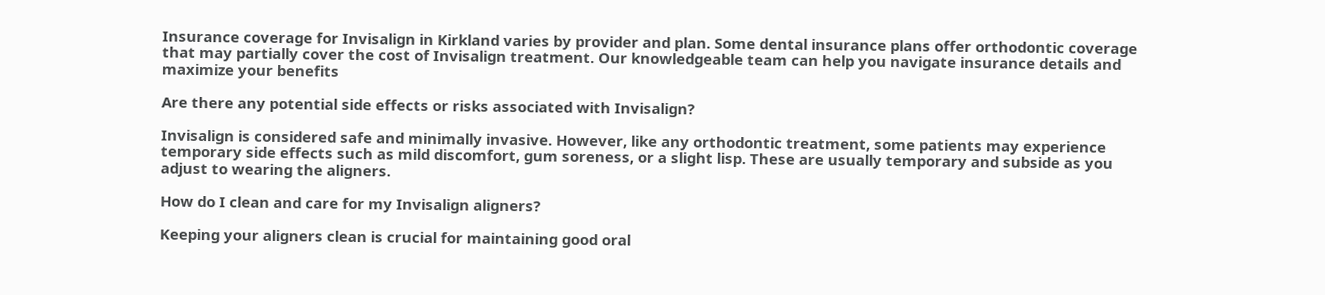Insurance coverage for Invisalign in Kirkland varies by provider and plan. Some dental insurance plans offer orthodontic coverage that may partially cover the cost of Invisalign treatment. Our knowledgeable team can help you navigate insurance details and maximize your benefits

Are there any potential side effects or risks associated with Invisalign?

Invisalign is considered safe and minimally invasive. However, like any orthodontic treatment, some patients may experience temporary side effects such as mild discomfort, gum soreness, or a slight lisp. These are usually temporary and subside as you adjust to wearing the aligners.

How do I clean and care for my Invisalign aligners?

Keeping your aligners clean is crucial for maintaining good oral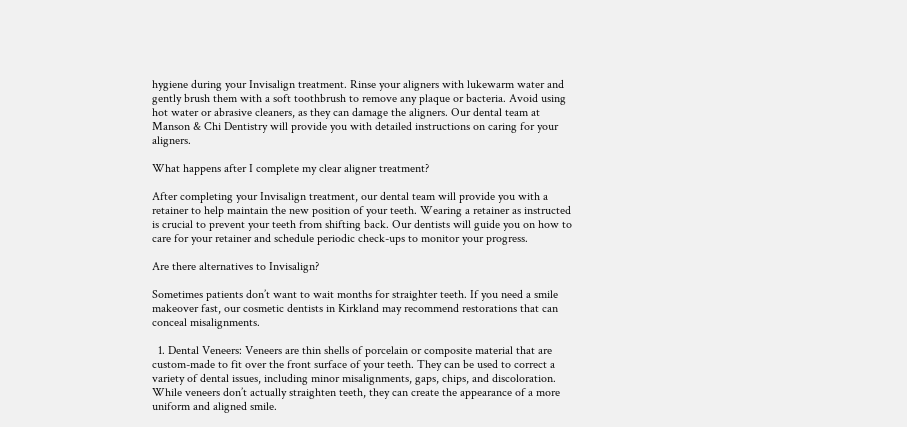hygiene during your Invisalign treatment. Rinse your aligners with lukewarm water and gently brush them with a soft toothbrush to remove any plaque or bacteria. Avoid using hot water or abrasive cleaners, as they can damage the aligners. Our dental team at Manson & Chi Dentistry will provide you with detailed instructions on caring for your aligners.

What happens after I complete my clear aligner treatment?

After completing your Invisalign treatment, our dental team will provide you with a retainer to help maintain the new position of your teeth. Wearing a retainer as instructed is crucial to prevent your teeth from shifting back. Our dentists will guide you on how to care for your retainer and schedule periodic check-ups to monitor your progress.

Are there alternatives to Invisalign?

Sometimes patients don’t want to wait months for straighter teeth. If you need a smile makeover fast, our cosmetic dentists in Kirkland may recommend restorations that can conceal misalignments.

  1. Dental Veneers: Veneers are thin shells of porcelain or composite material that are custom-made to fit over the front surface of your teeth. They can be used to correct a variety of dental issues, including minor misalignments, gaps, chips, and discoloration. While veneers don’t actually straighten teeth, they can create the appearance of a more uniform and aligned smile.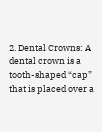2. Dental Crowns: A dental crown is a tooth-shaped “cap” that is placed over a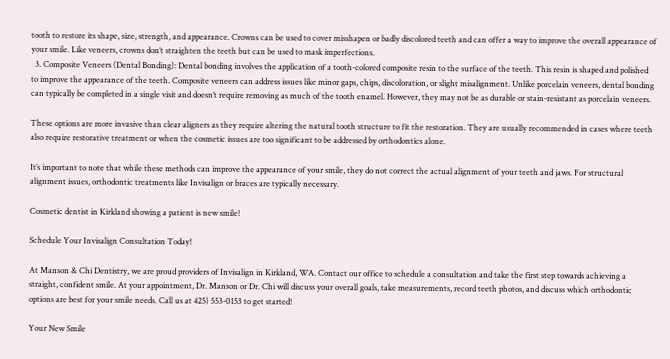tooth to restore its shape, size, strength, and appearance. Crowns can be used to cover misshapen or badly discolored teeth and can offer a way to improve the overall appearance of your smile. Like veneers, crowns don’t straighten the teeth but can be used to mask imperfections.
  3. Composite Veneers (Dental Bonding): Dental bonding involves the application of a tooth-colored composite resin to the surface of the teeth. This resin is shaped and polished to improve the appearance of the teeth. Composite veneers can address issues like minor gaps, chips, discoloration, or slight misalignment. Unlike porcelain veneers, dental bonding can typically be completed in a single visit and doesn’t require removing as much of the tooth enamel. However, they may not be as durable or stain-resistant as porcelain veneers.

These options are more invasive than clear aligners as they require altering the natural tooth structure to fit the restoration. They are usually recommended in cases where teeth also require restorative treatment or when the cosmetic issues are too significant to be addressed by orthodontics alone.

It’s important to note that while these methods can improve the appearance of your smile, they do not correct the actual alignment of your teeth and jaws. For structural alignment issues, orthodontic treatments like Invisalign or braces are typically necessary.

Cosmetic dentist in Kirkland showing a patient is new smile!

Schedule Your Invisalign Consultation Today!

At Manson & Chi Dentistry, we are proud providers of Invisalign in Kirkland, WA. Contact our office to schedule a consultation and take the first step towards achieving a straight, confident smile. At your appointment, Dr. Manson or Dr. Chi will discuss your overall goals, take measurements, record teeth photos, and discuss which orthodontic options are best for your smile needs. Call us at 425) 553-0153 to get started!

Your New Smile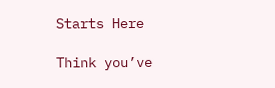Starts Here

Think you’ve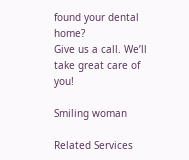found your dental home?
Give us a call. We’ll take great care of you!

Smiling woman

Related Services